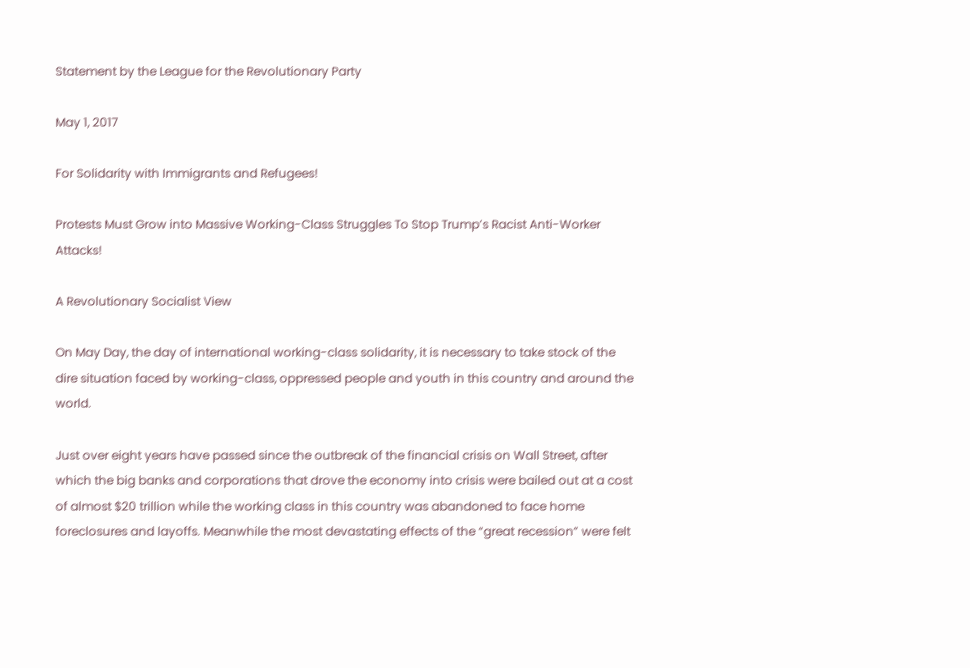Statement by the League for the Revolutionary Party

May 1, 2017

For Solidarity with Immigrants and Refugees!

Protests Must Grow into Massive Working-Class Struggles To Stop Trump’s Racist Anti-Worker Attacks!

A Revolutionary Socialist View

On May Day, the day of international working-class solidarity, it is necessary to take stock of the dire situation faced by working-class, oppressed people and youth in this country and around the world.

Just over eight years have passed since the outbreak of the financial crisis on Wall Street, after which the big banks and corporations that drove the economy into crisis were bailed out at a cost of almost $20 trillion while the working class in this country was abandoned to face home foreclosures and layoffs. Meanwhile the most devastating effects of the “great recession” were felt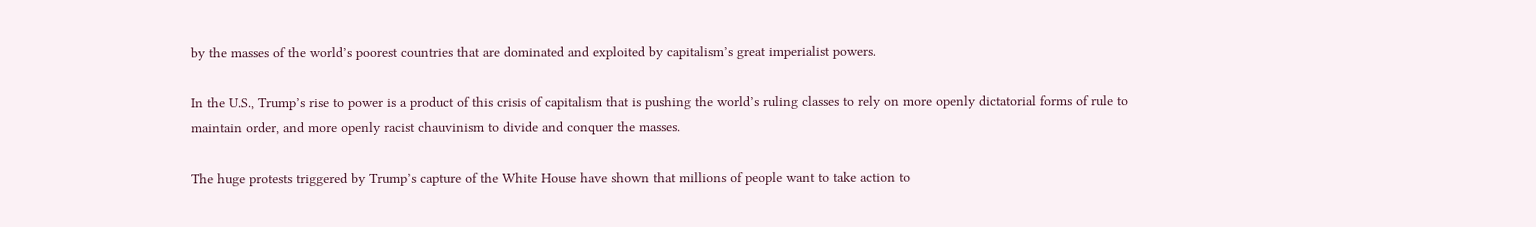by the masses of the world’s poorest countries that are dominated and exploited by capitalism’s great imperialist powers.

In the U.S., Trump’s rise to power is a product of this crisis of capitalism that is pushing the world’s ruling classes to rely on more openly dictatorial forms of rule to maintain order, and more openly racist chauvinism to divide and conquer the masses.

The huge protests triggered by Trump’s capture of the White House have shown that millions of people want to take action to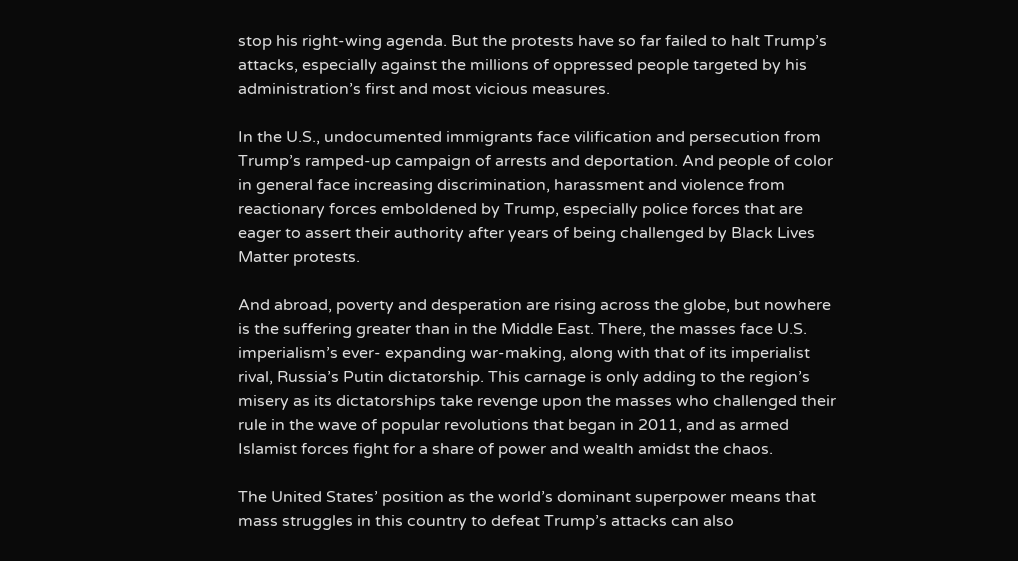stop his right-wing agenda. But the protests have so far failed to halt Trump’s attacks, especially against the millions of oppressed people targeted by his administration’s first and most vicious measures.

In the U.S., undocumented immigrants face vilification and persecution from Trump’s ramped-up campaign of arrests and deportation. And people of color in general face increasing discrimination, harassment and violence from reactionary forces emboldened by Trump, especially police forces that are eager to assert their authority after years of being challenged by Black Lives Matter protests.

And abroad, poverty and desperation are rising across the globe, but nowhere is the suffering greater than in the Middle East. There, the masses face U.S. imperialism’s ever- expanding war-making, along with that of its imperialist rival, Russia’s Putin dictatorship. This carnage is only adding to the region’s misery as its dictatorships take revenge upon the masses who challenged their rule in the wave of popular revolutions that began in 2011, and as armed Islamist forces fight for a share of power and wealth amidst the chaos.

The United States’ position as the world’s dominant superpower means that mass struggles in this country to defeat Trump’s attacks can also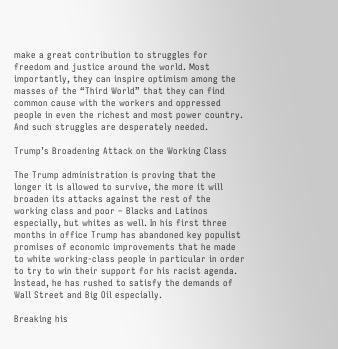make a great contribution to struggles for freedom and justice around the world. Most importantly, they can inspire optimism among the masses of the “Third World” that they can find common cause with the workers and oppressed people in even the richest and most power country. And such struggles are desperately needed.

Trump’s Broadening Attack on the Working Class

The Trump administration is proving that the longer it is allowed to survive, the more it will broaden its attacks against the rest of the working class and poor – Blacks and Latinos especially, but whites as well. In his first three months in office Trump has abandoned key populist promises of economic improvements that he made to white working-class people in particular in order to try to win their support for his racist agenda. Instead, he has rushed to satisfy the demands of Wall Street and Big Oil especially.

Breaking his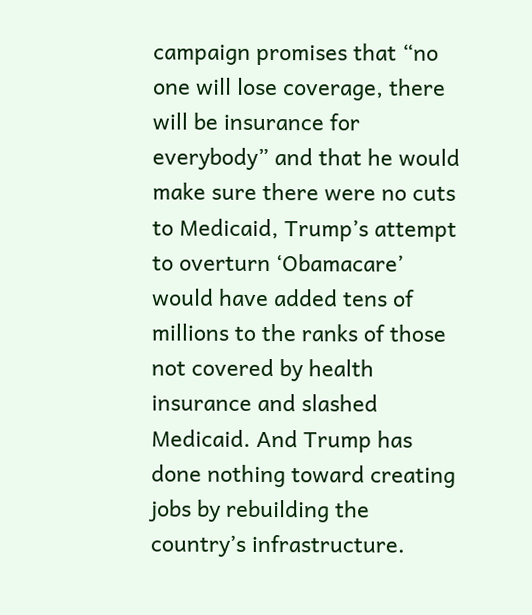campaign promises that “no one will lose coverage, there will be insurance for everybody” and that he would make sure there were no cuts to Medicaid, Trump’s attempt to overturn ‘Obamacare’ would have added tens of millions to the ranks of those not covered by health insurance and slashed Medicaid. And Trump has done nothing toward creating jobs by rebuilding the country’s infrastructure.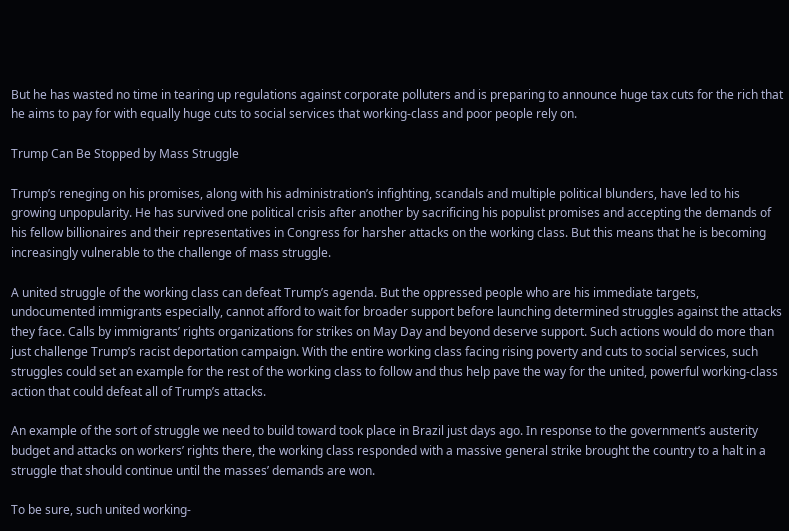But he has wasted no time in tearing up regulations against corporate polluters and is preparing to announce huge tax cuts for the rich that he aims to pay for with equally huge cuts to social services that working-class and poor people rely on.

Trump Can Be Stopped by Mass Struggle

Trump’s reneging on his promises, along with his administration’s infighting, scandals and multiple political blunders, have led to his growing unpopularity. He has survived one political crisis after another by sacrificing his populist promises and accepting the demands of his fellow billionaires and their representatives in Congress for harsher attacks on the working class. But this means that he is becoming increasingly vulnerable to the challenge of mass struggle.

A united struggle of the working class can defeat Trump’s agenda. But the oppressed people who are his immediate targets, undocumented immigrants especially, cannot afford to wait for broader support before launching determined struggles against the attacks they face. Calls by immigrants’ rights organizations for strikes on May Day and beyond deserve support. Such actions would do more than just challenge Trump’s racist deportation campaign. With the entire working class facing rising poverty and cuts to social services, such struggles could set an example for the rest of the working class to follow and thus help pave the way for the united, powerful working-class action that could defeat all of Trump’s attacks.

An example of the sort of struggle we need to build toward took place in Brazil just days ago. In response to the government’s austerity budget and attacks on workers’ rights there, the working class responded with a massive general strike brought the country to a halt in a struggle that should continue until the masses’ demands are won.

To be sure, such united working-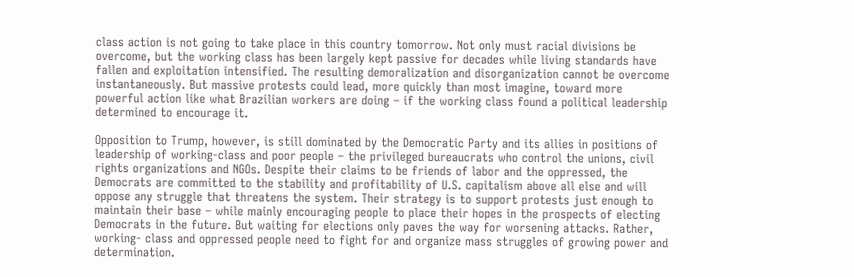class action is not going to take place in this country tomorrow. Not only must racial divisions be overcome, but the working class has been largely kept passive for decades while living standards have fallen and exploitation intensified. The resulting demoralization and disorganization cannot be overcome instantaneously. But massive protests could lead, more quickly than most imagine, toward more powerful action like what Brazilian workers are doing – if the working class found a political leadership determined to encourage it.

Opposition to Trump, however, is still dominated by the Democratic Party and its allies in positions of leadership of working-class and poor people – the privileged bureaucrats who control the unions, civil rights organizations and NGOs. Despite their claims to be friends of labor and the oppressed, the Democrats are committed to the stability and profitability of U.S. capitalism above all else and will oppose any struggle that threatens the system. Their strategy is to support protests just enough to maintain their base – while mainly encouraging people to place their hopes in the prospects of electing Democrats in the future. But waiting for elections only paves the way for worsening attacks. Rather, working- class and oppressed people need to fight for and organize mass struggles of growing power and determination.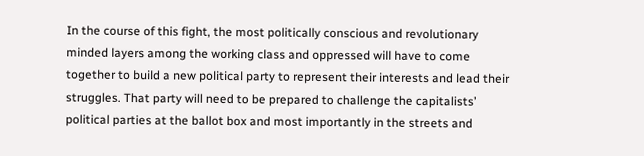In the course of this fight, the most politically conscious and revolutionary minded layers among the working class and oppressed will have to come together to build a new political party to represent their interests and lead their struggles. That party will need to be prepared to challenge the capitalists’ political parties at the ballot box and most importantly in the streets and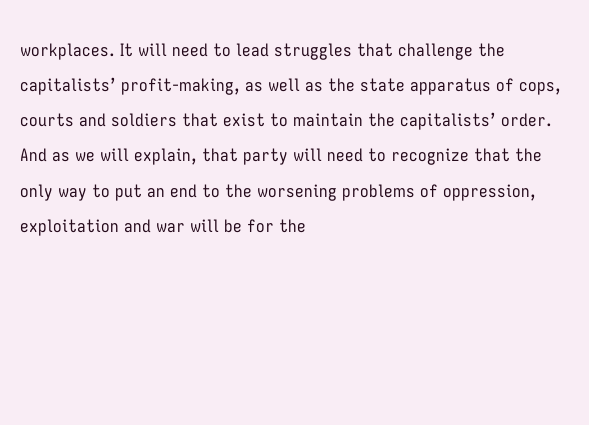workplaces. It will need to lead struggles that challenge the capitalists’ profit-making, as well as the state apparatus of cops, courts and soldiers that exist to maintain the capitalists’ order. And as we will explain, that party will need to recognize that the only way to put an end to the worsening problems of oppression, exploitation and war will be for the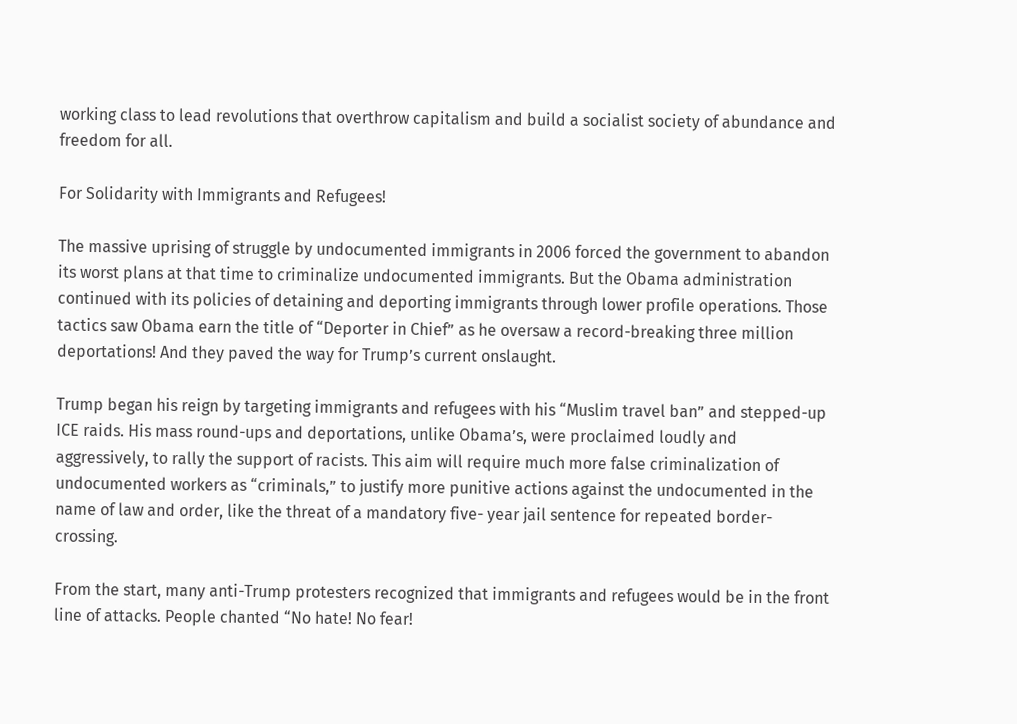working class to lead revolutions that overthrow capitalism and build a socialist society of abundance and freedom for all.

For Solidarity with Immigrants and Refugees!

The massive uprising of struggle by undocumented immigrants in 2006 forced the government to abandon its worst plans at that time to criminalize undocumented immigrants. But the Obama administration continued with its policies of detaining and deporting immigrants through lower profile operations. Those tactics saw Obama earn the title of “Deporter in Chief” as he oversaw a record-breaking three million deportations! And they paved the way for Trump’s current onslaught.

Trump began his reign by targeting immigrants and refugees with his “Muslim travel ban” and stepped-up ICE raids. His mass round-ups and deportations, unlike Obama’s, were proclaimed loudly and aggressively, to rally the support of racists. This aim will require much more false criminalization of undocumented workers as “criminals,” to justify more punitive actions against the undocumented in the name of law and order, like the threat of a mandatory five- year jail sentence for repeated border-crossing.

From the start, many anti-Trump protesters recognized that immigrants and refugees would be in the front line of attacks. People chanted “No hate! No fear!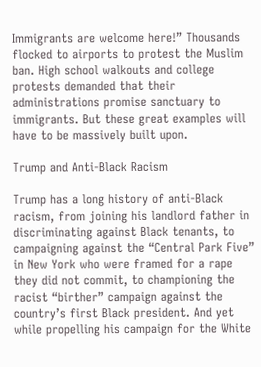Immigrants are welcome here!” Thousands flocked to airports to protest the Muslim ban. High school walkouts and college protests demanded that their administrations promise sanctuary to immigrants. But these great examples will have to be massively built upon.

Trump and Anti-Black Racism

Trump has a long history of anti-Black racism, from joining his landlord father in discriminating against Black tenants, to campaigning against the “Central Park Five” in New York who were framed for a rape they did not commit, to championing the racist “birther” campaign against the country’s first Black president. And yet while propelling his campaign for the White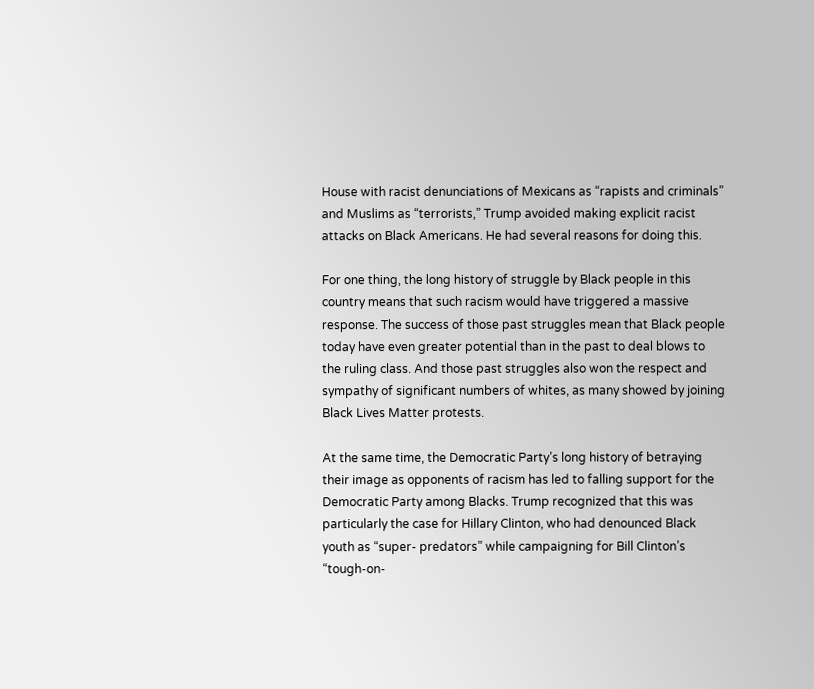House with racist denunciations of Mexicans as “rapists and criminals” and Muslims as “terrorists,” Trump avoided making explicit racist attacks on Black Americans. He had several reasons for doing this.

For one thing, the long history of struggle by Black people in this country means that such racism would have triggered a massive response. The success of those past struggles mean that Black people today have even greater potential than in the past to deal blows to the ruling class. And those past struggles also won the respect and sympathy of significant numbers of whites, as many showed by joining Black Lives Matter protests.

At the same time, the Democratic Party’s long history of betraying their image as opponents of racism has led to falling support for the Democratic Party among Blacks. Trump recognized that this was particularly the case for Hillary Clinton, who had denounced Black youth as “super- predators” while campaigning for Bill Clinton’s “tough-on-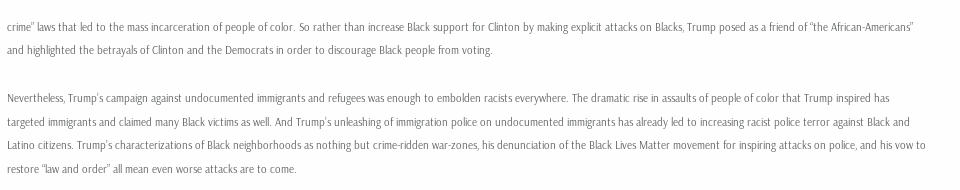crime” laws that led to the mass incarceration of people of color. So rather than increase Black support for Clinton by making explicit attacks on Blacks, Trump posed as a friend of “the African-Americans” and highlighted the betrayals of Clinton and the Democrats in order to discourage Black people from voting.

Nevertheless, Trump’s campaign against undocumented immigrants and refugees was enough to embolden racists everywhere. The dramatic rise in assaults of people of color that Trump inspired has targeted immigrants and claimed many Black victims as well. And Trump’s unleashing of immigration police on undocumented immigrants has already led to increasing racist police terror against Black and Latino citizens. Trump’s characterizations of Black neighborhoods as nothing but crime-ridden war-zones, his denunciation of the Black Lives Matter movement for inspiring attacks on police, and his vow to restore “law and order” all mean even worse attacks are to come.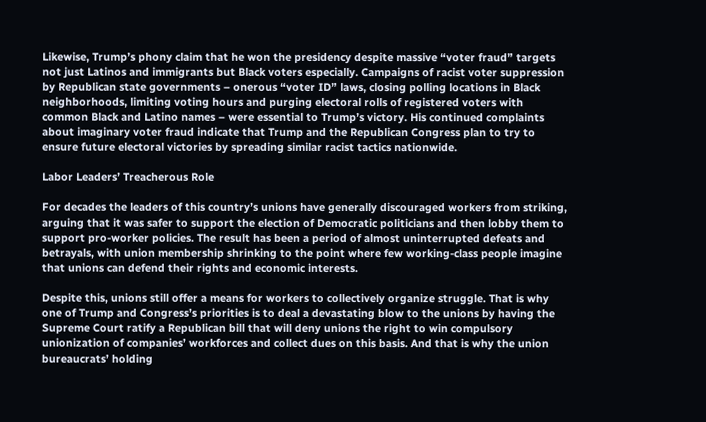Likewise, Trump’s phony claim that he won the presidency despite massive “voter fraud” targets not just Latinos and immigrants but Black voters especially. Campaigns of racist voter suppression by Republican state governments – onerous “voter ID” laws, closing polling locations in Black neighborhoods, limiting voting hours and purging electoral rolls of registered voters with common Black and Latino names – were essential to Trump’s victory. His continued complaints about imaginary voter fraud indicate that Trump and the Republican Congress plan to try to ensure future electoral victories by spreading similar racist tactics nationwide.

Labor Leaders’ Treacherous Role

For decades the leaders of this country’s unions have generally discouraged workers from striking, arguing that it was safer to support the election of Democratic politicians and then lobby them to support pro-worker policies. The result has been a period of almost uninterrupted defeats and betrayals, with union membership shrinking to the point where few working-class people imagine that unions can defend their rights and economic interests.

Despite this, unions still offer a means for workers to collectively organize struggle. That is why one of Trump and Congress’s priorities is to deal a devastating blow to the unions by having the Supreme Court ratify a Republican bill that will deny unions the right to win compulsory unionization of companies’ workforces and collect dues on this basis. And that is why the union bureaucrats’ holding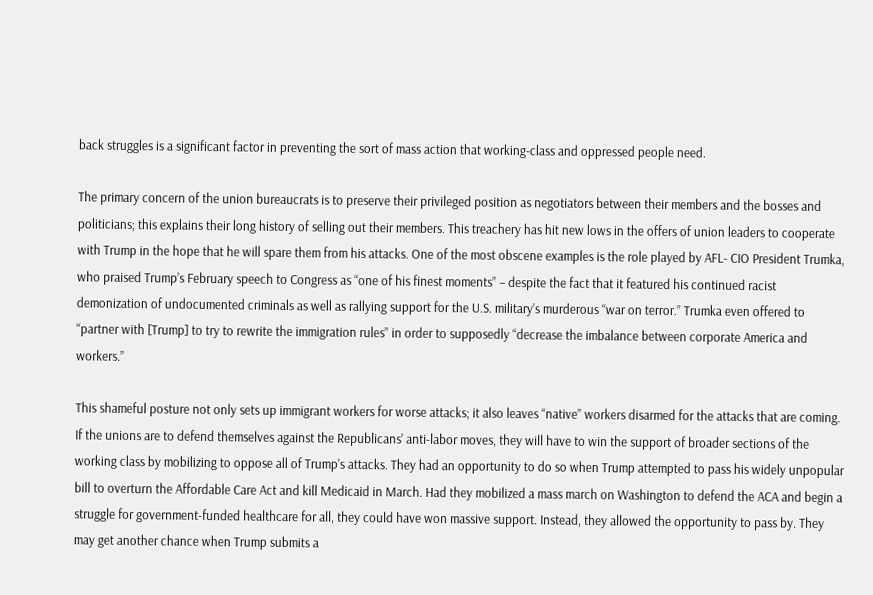back struggles is a significant factor in preventing the sort of mass action that working-class and oppressed people need.

The primary concern of the union bureaucrats is to preserve their privileged position as negotiators between their members and the bosses and politicians; this explains their long history of selling out their members. This treachery has hit new lows in the offers of union leaders to cooperate with Trump in the hope that he will spare them from his attacks. One of the most obscene examples is the role played by AFL- CIO President Trumka, who praised Trump’s February speech to Congress as “one of his finest moments” – despite the fact that it featured his continued racist demonization of undocumented criminals as well as rallying support for the U.S. military’s murderous “war on terror.” Trumka even offered to “partner with [Trump] to try to rewrite the immigration rules” in order to supposedly “decrease the imbalance between corporate America and workers.”

This shameful posture not only sets up immigrant workers for worse attacks; it also leaves “native” workers disarmed for the attacks that are coming. If the unions are to defend themselves against the Republicans’ anti-labor moves, they will have to win the support of broader sections of the working class by mobilizing to oppose all of Trump’s attacks. They had an opportunity to do so when Trump attempted to pass his widely unpopular bill to overturn the Affordable Care Act and kill Medicaid in March. Had they mobilized a mass march on Washington to defend the ACA and begin a struggle for government-funded healthcare for all, they could have won massive support. Instead, they allowed the opportunity to pass by. They may get another chance when Trump submits a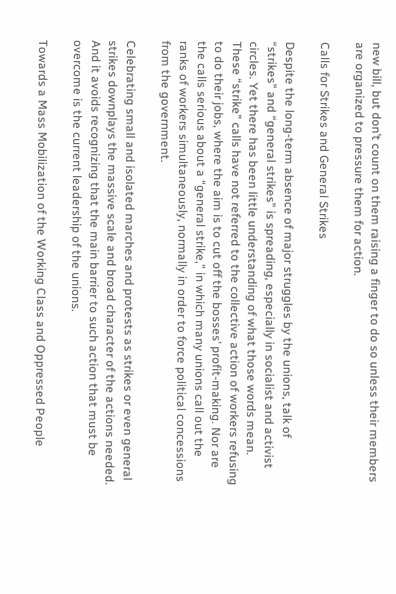new bill, but don’t count on them raising a finger to do so unless their members are organized to pressure them for action.

Calls for Strikes and General Strikes

Despite the long-term absence of major struggles by the unions, talk of “strikes” and “general strikes” is spreading, especially in socialist and activist circles. Yet there has been little understanding of what those words mean. These “strike” calls have not referred to the collective action of workers refusing to do their jobs, where the aim is to cut off the bosses’ profit-making. Nor are the calls serious about a “general strike,” in which many unions call out the ranks of workers simultaneously, normally in order to force political concessions from the government.

Celebrating small and isolated marches and protests as strikes or even general strikes downplays the massive scale and broad character of the actions needed. And it avoids recognizing that the main barrier to such action that must be overcome is the current leadership of the unions.

Towards a Mass Mobilization of the Working Class and Oppressed People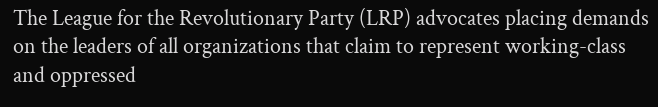The League for the Revolutionary Party (LRP) advocates placing demands on the leaders of all organizations that claim to represent working-class and oppressed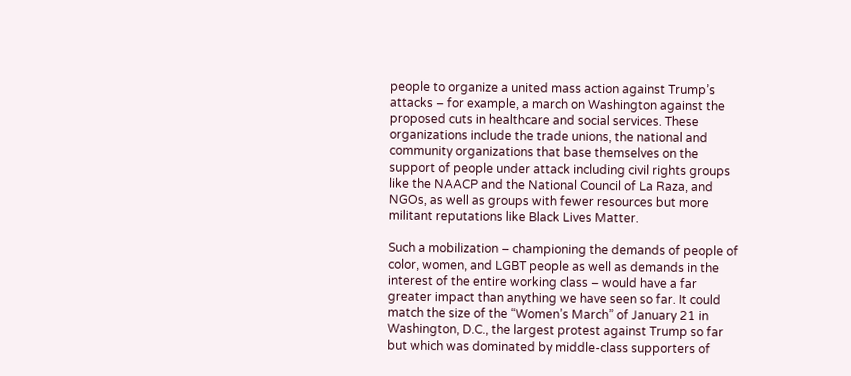people to organize a united mass action against Trump’s attacks – for example, a march on Washington against the proposed cuts in healthcare and social services. These organizations include the trade unions, the national and community organizations that base themselves on the support of people under attack including civil rights groups like the NAACP and the National Council of La Raza, and NGOs, as well as groups with fewer resources but more militant reputations like Black Lives Matter.

Such a mobilization – championing the demands of people of color, women, and LGBT people as well as demands in the interest of the entire working class – would have a far greater impact than anything we have seen so far. It could match the size of the “Women’s March” of January 21 in Washington, D.C., the largest protest against Trump so far but which was dominated by middle-class supporters of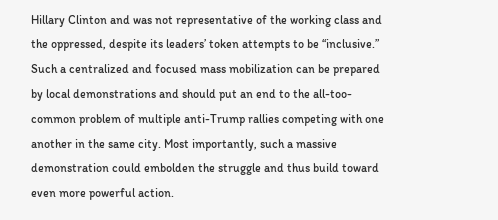Hillary Clinton and was not representative of the working class and the oppressed, despite its leaders’ token attempts to be “inclusive.” Such a centralized and focused mass mobilization can be prepared by local demonstrations and should put an end to the all-too- common problem of multiple anti-Trump rallies competing with one another in the same city. Most importantly, such a massive demonstration could embolden the struggle and thus build toward even more powerful action.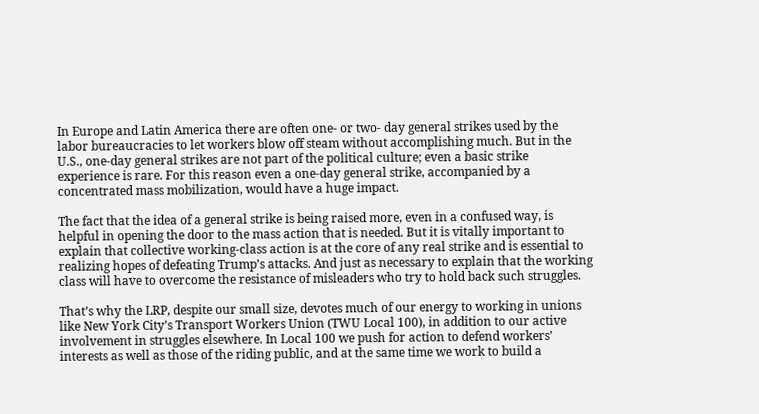In Europe and Latin America there are often one- or two- day general strikes used by the labor bureaucracies to let workers blow off steam without accomplishing much. But in the U.S., one-day general strikes are not part of the political culture; even a basic strike experience is rare. For this reason even a one-day general strike, accompanied by a concentrated mass mobilization, would have a huge impact.

The fact that the idea of a general strike is being raised more, even in a confused way, is helpful in opening the door to the mass action that is needed. But it is vitally important to explain that collective working-class action is at the core of any real strike and is essential to realizing hopes of defeating Trump’s attacks. And just as necessary to explain that the working class will have to overcome the resistance of misleaders who try to hold back such struggles.

That’s why the LRP, despite our small size, devotes much of our energy to working in unions like New York City’s Transport Workers Union (TWU Local 100), in addition to our active involvement in struggles elsewhere. In Local 100 we push for action to defend workers’ interests as well as those of the riding public, and at the same time we work to build a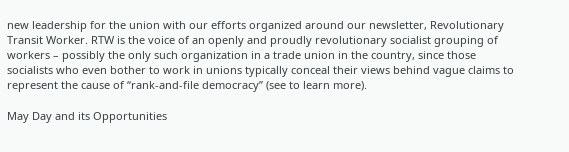new leadership for the union with our efforts organized around our newsletter, Revolutionary Transit Worker. RTW is the voice of an openly and proudly revolutionary socialist grouping of workers – possibly the only such organization in a trade union in the country, since those socialists who even bother to work in unions typically conceal their views behind vague claims to represent the cause of “rank-and-file democracy” (see to learn more).

May Day and its Opportunities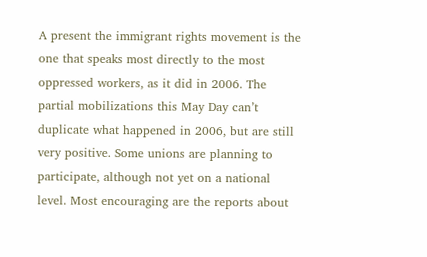A present the immigrant rights movement is the one that speaks most directly to the most oppressed workers, as it did in 2006. The partial mobilizations this May Day can’t duplicate what happened in 2006, but are still very positive. Some unions are planning to participate, although not yet on a national level. Most encouraging are the reports about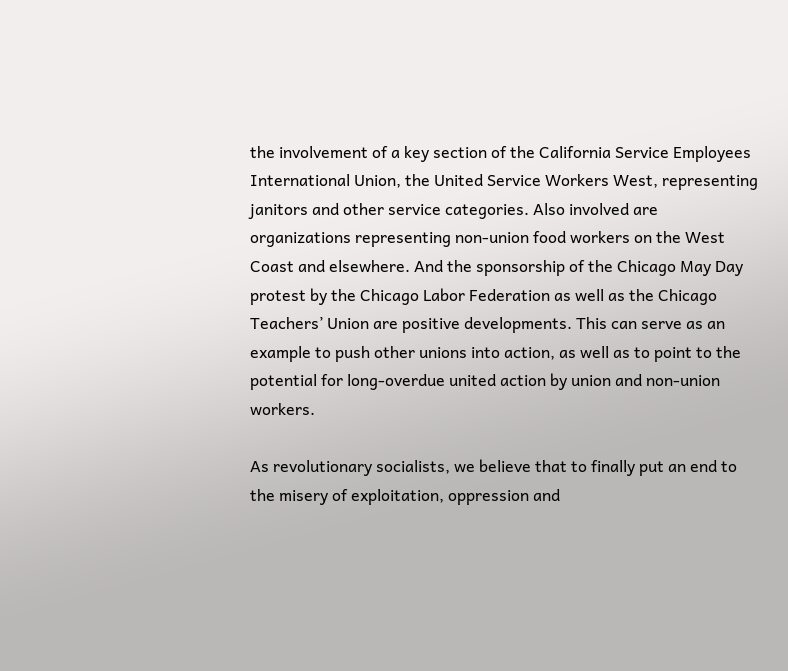the involvement of a key section of the California Service Employees International Union, the United Service Workers West, representing janitors and other service categories. Also involved are organizations representing non-union food workers on the West Coast and elsewhere. And the sponsorship of the Chicago May Day protest by the Chicago Labor Federation as well as the Chicago Teachers’ Union are positive developments. This can serve as an example to push other unions into action, as well as to point to the potential for long-overdue united action by union and non-union workers.

As revolutionary socialists, we believe that to finally put an end to the misery of exploitation, oppression and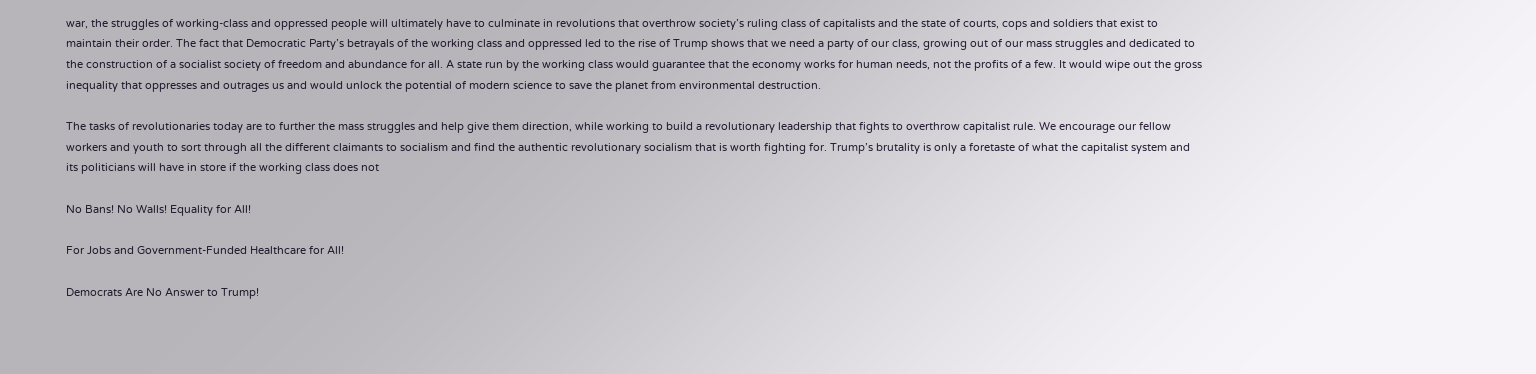war, the struggles of working-class and oppressed people will ultimately have to culminate in revolutions that overthrow society’s ruling class of capitalists and the state of courts, cops and soldiers that exist to maintain their order. The fact that Democratic Party’s betrayals of the working class and oppressed led to the rise of Trump shows that we need a party of our class, growing out of our mass struggles and dedicated to the construction of a socialist society of freedom and abundance for all. A state run by the working class would guarantee that the economy works for human needs, not the profits of a few. It would wipe out the gross inequality that oppresses and outrages us and would unlock the potential of modern science to save the planet from environmental destruction.

The tasks of revolutionaries today are to further the mass struggles and help give them direction, while working to build a revolutionary leadership that fights to overthrow capitalist rule. We encourage our fellow workers and youth to sort through all the different claimants to socialism and find the authentic revolutionary socialism that is worth fighting for. Trump’s brutality is only a foretaste of what the capitalist system and its politicians will have in store if the working class does not

No Bans! No Walls! Equality for All!

For Jobs and Government-Funded Healthcare for All!

Democrats Are No Answer to Trump!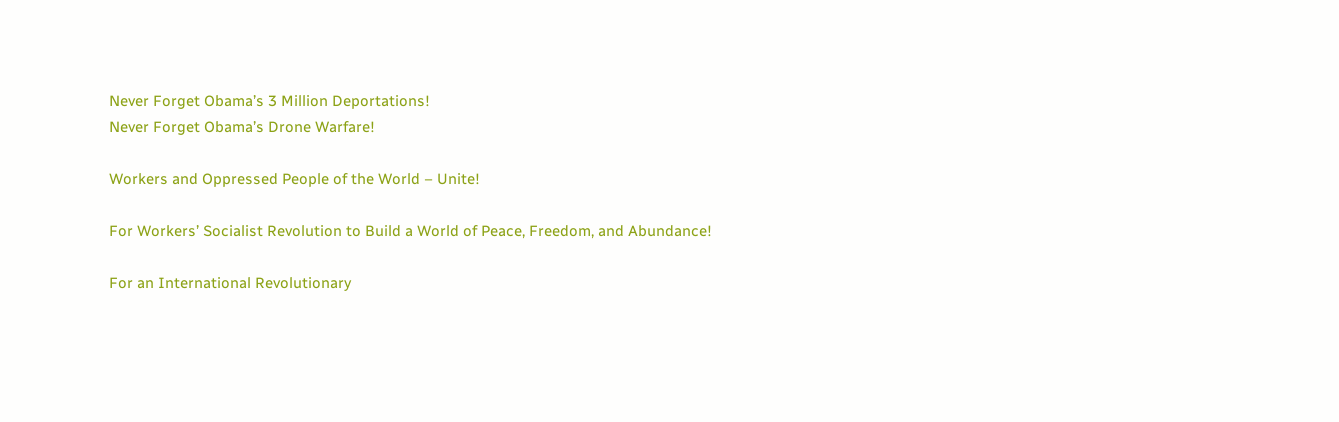Never Forget Obama’s 3 Million Deportations!
Never Forget Obama’s Drone Warfare!

Workers and Oppressed People of the World – Unite!

For Workers’ Socialist Revolution to Build a World of Peace, Freedom, and Abundance!

For an International Revolutionary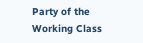Party of the Working Class